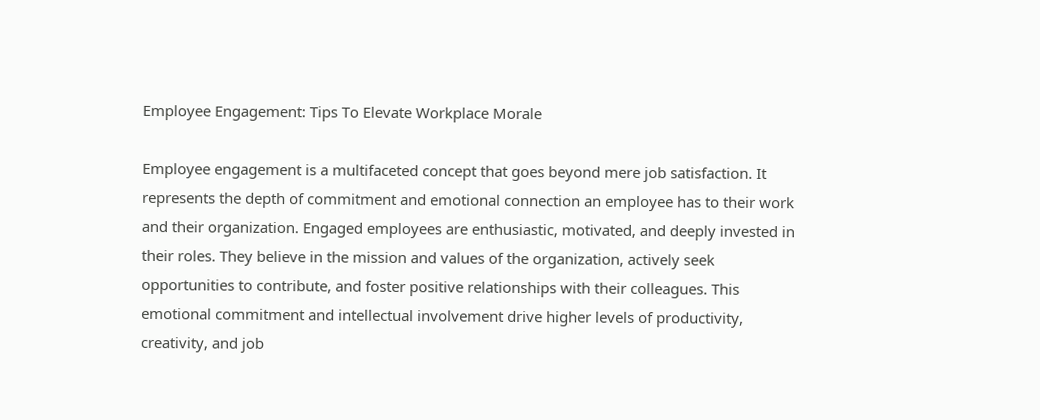Employee Engagement: Tips To Elevate Workplace Morale

Employee engagement is a multifaceted concept that goes beyond mere job satisfaction. It represents the depth of commitment and emotional connection an employee has to their work and their organization. Engaged employees are enthusiastic, motivated, and deeply invested in their roles. They believe in the mission and values of the organization, actively seek opportunities to contribute, and foster positive relationships with their colleagues. This emotional commitment and intellectual involvement drive higher levels of productivity, creativity, and job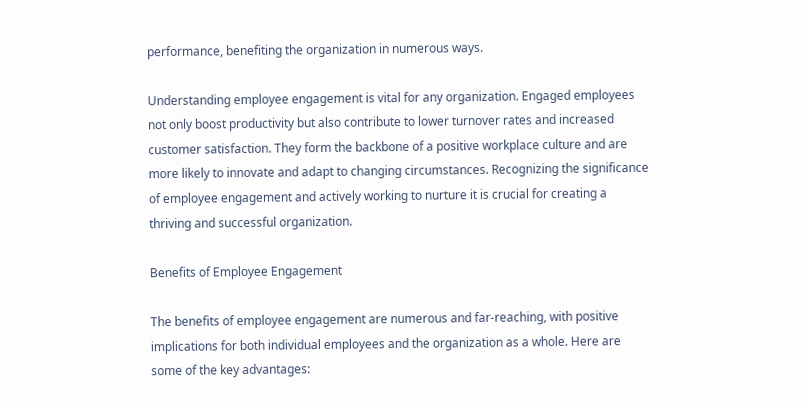performance, benefiting the organization in numerous ways.

Understanding employee engagement is vital for any organization. Engaged employees not only boost productivity but also contribute to lower turnover rates and increased customer satisfaction. They form the backbone of a positive workplace culture and are more likely to innovate and adapt to changing circumstances. Recognizing the significance of employee engagement and actively working to nurture it is crucial for creating a thriving and successful organization.

Benefits of Employee Engagement

The benefits of employee engagement are numerous and far-reaching, with positive implications for both individual employees and the organization as a whole. Here are some of the key advantages: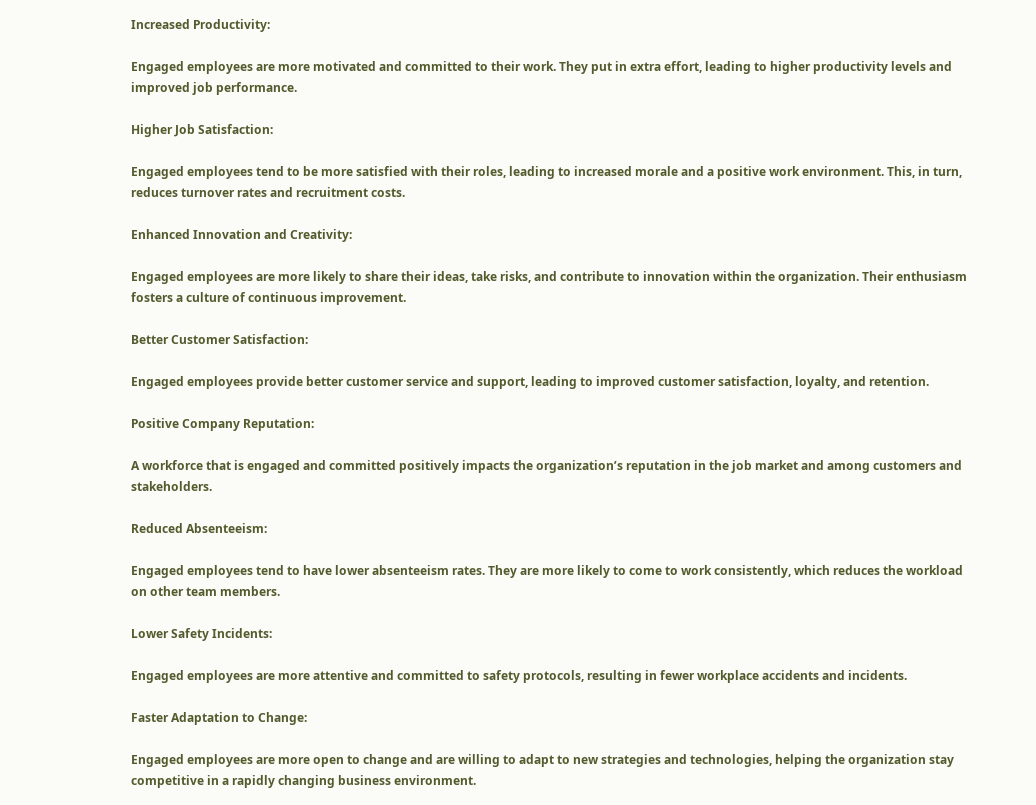Increased Productivity:

Engaged employees are more motivated and committed to their work. They put in extra effort, leading to higher productivity levels and improved job performance.

Higher Job Satisfaction:

Engaged employees tend to be more satisfied with their roles, leading to increased morale and a positive work environment. This, in turn, reduces turnover rates and recruitment costs.

Enhanced Innovation and Creativity:

Engaged employees are more likely to share their ideas, take risks, and contribute to innovation within the organization. Their enthusiasm fosters a culture of continuous improvement.

Better Customer Satisfaction:

Engaged employees provide better customer service and support, leading to improved customer satisfaction, loyalty, and retention.

Positive Company Reputation:

A workforce that is engaged and committed positively impacts the organization’s reputation in the job market and among customers and stakeholders.

Reduced Absenteeism:

Engaged employees tend to have lower absenteeism rates. They are more likely to come to work consistently, which reduces the workload on other team members.

Lower Safety Incidents:

Engaged employees are more attentive and committed to safety protocols, resulting in fewer workplace accidents and incidents.

Faster Adaptation to Change:

Engaged employees are more open to change and are willing to adapt to new strategies and technologies, helping the organization stay competitive in a rapidly changing business environment.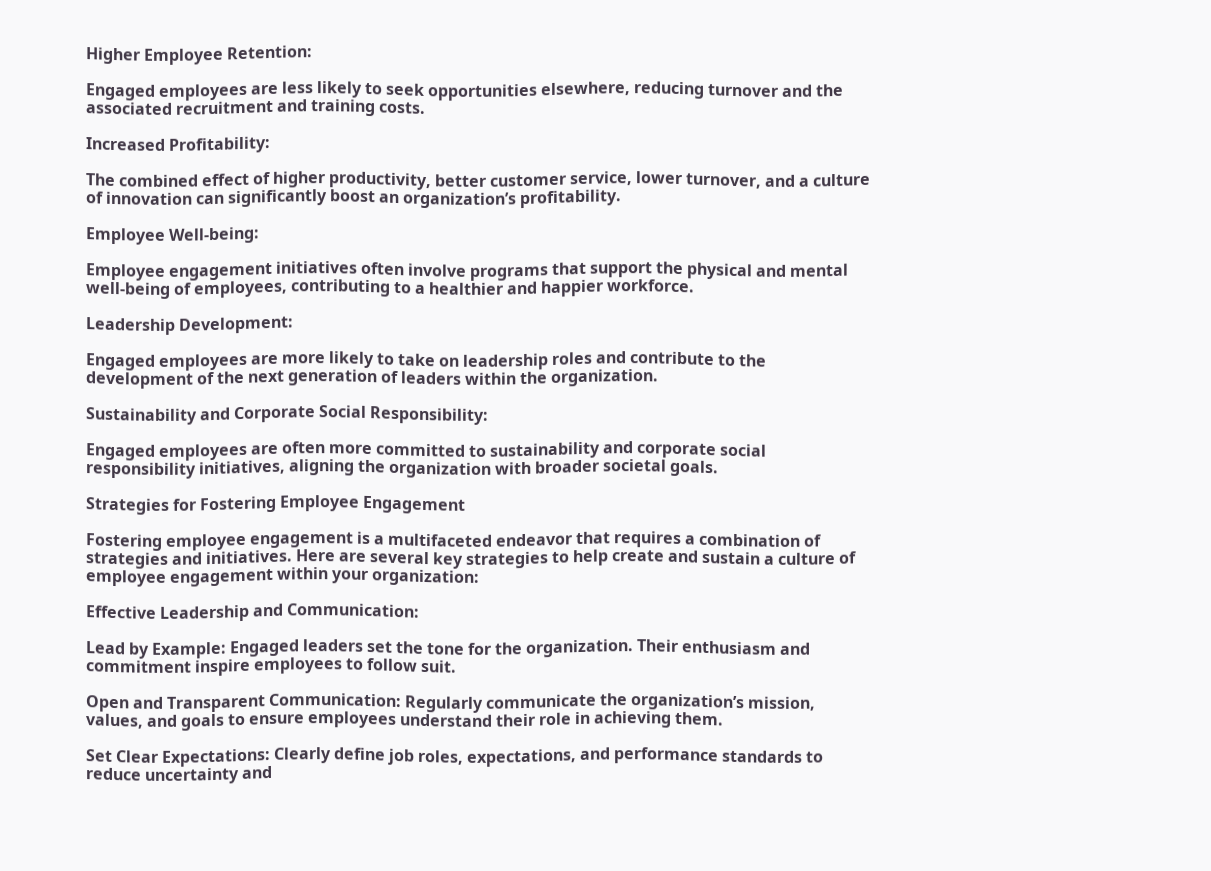Higher Employee Retention:

Engaged employees are less likely to seek opportunities elsewhere, reducing turnover and the associated recruitment and training costs.

Increased Profitability:

The combined effect of higher productivity, better customer service, lower turnover, and a culture of innovation can significantly boost an organization’s profitability.

Employee Well-being:

Employee engagement initiatives often involve programs that support the physical and mental well-being of employees, contributing to a healthier and happier workforce.

Leadership Development:

Engaged employees are more likely to take on leadership roles and contribute to the development of the next generation of leaders within the organization.

Sustainability and Corporate Social Responsibility:

Engaged employees are often more committed to sustainability and corporate social responsibility initiatives, aligning the organization with broader societal goals.

Strategies for Fostering Employee Engagement

Fostering employee engagement is a multifaceted endeavor that requires a combination of strategies and initiatives. Here are several key strategies to help create and sustain a culture of employee engagement within your organization:

Effective Leadership and Communication:

Lead by Example: Engaged leaders set the tone for the organization. Their enthusiasm and commitment inspire employees to follow suit.

Open and Transparent Communication: Regularly communicate the organization’s mission, values, and goals to ensure employees understand their role in achieving them.

Set Clear Expectations: Clearly define job roles, expectations, and performance standards to reduce uncertainty and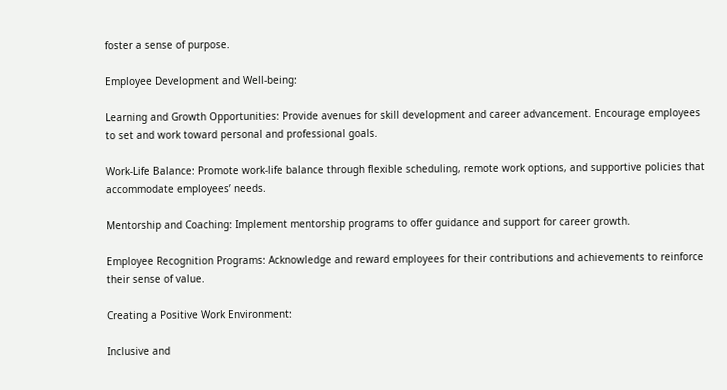foster a sense of purpose.

Employee Development and Well-being:

Learning and Growth Opportunities: Provide avenues for skill development and career advancement. Encourage employees to set and work toward personal and professional goals.

Work-Life Balance: Promote work-life balance through flexible scheduling, remote work options, and supportive policies that accommodate employees’ needs.

Mentorship and Coaching: Implement mentorship programs to offer guidance and support for career growth.

Employee Recognition Programs: Acknowledge and reward employees for their contributions and achievements to reinforce their sense of value.

Creating a Positive Work Environment:

Inclusive and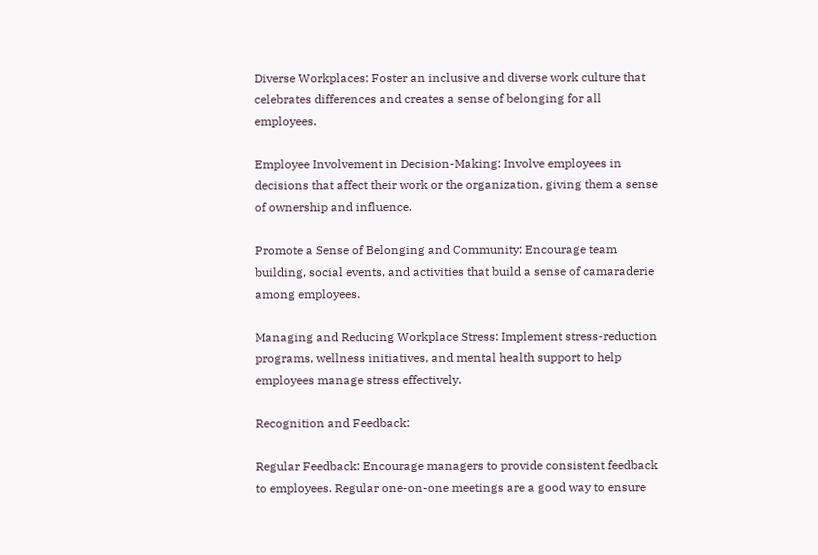Diverse Workplaces: Foster an inclusive and diverse work culture that celebrates differences and creates a sense of belonging for all employees.

Employee Involvement in Decision-Making: Involve employees in decisions that affect their work or the organization, giving them a sense of ownership and influence.

Promote a Sense of Belonging and Community: Encourage team building, social events, and activities that build a sense of camaraderie among employees.

Managing and Reducing Workplace Stress: Implement stress-reduction programs, wellness initiatives, and mental health support to help employees manage stress effectively.

Recognition and Feedback:

Regular Feedback: Encourage managers to provide consistent feedback to employees. Regular one-on-one meetings are a good way to ensure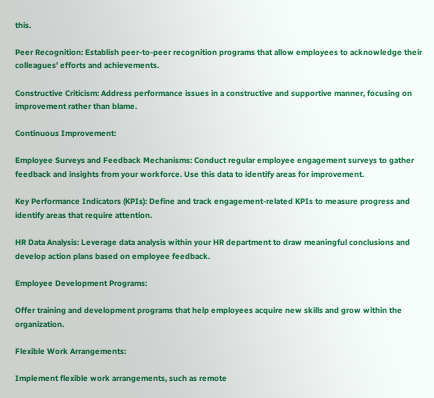this.

Peer Recognition: Establish peer-to-peer recognition programs that allow employees to acknowledge their colleagues’ efforts and achievements.

Constructive Criticism: Address performance issues in a constructive and supportive manner, focusing on improvement rather than blame.

Continuous Improvement:

Employee Surveys and Feedback Mechanisms: Conduct regular employee engagement surveys to gather feedback and insights from your workforce. Use this data to identify areas for improvement.

Key Performance Indicators (KPIs): Define and track engagement-related KPIs to measure progress and identify areas that require attention.

HR Data Analysis: Leverage data analysis within your HR department to draw meaningful conclusions and develop action plans based on employee feedback.

Employee Development Programs:

Offer training and development programs that help employees acquire new skills and grow within the organization.

Flexible Work Arrangements:

Implement flexible work arrangements, such as remote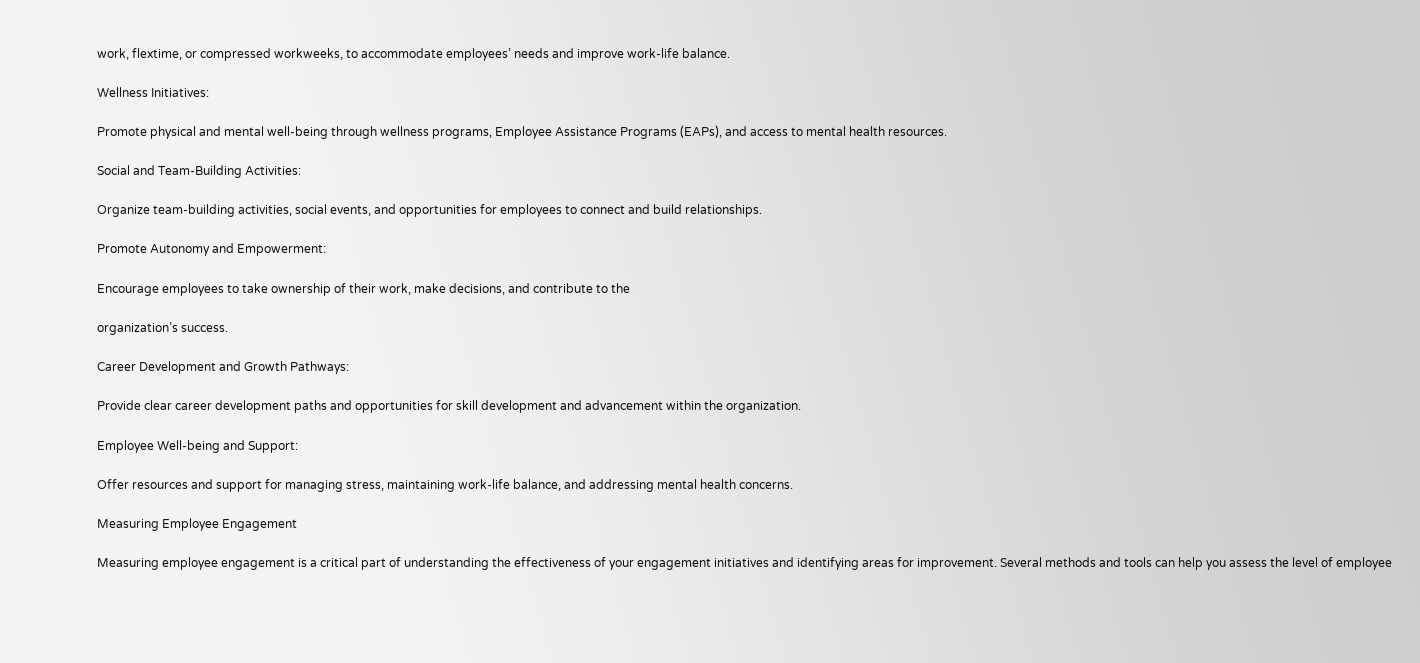work, flextime, or compressed workweeks, to accommodate employees’ needs and improve work-life balance.

Wellness Initiatives:

Promote physical and mental well-being through wellness programs, Employee Assistance Programs (EAPs), and access to mental health resources.

Social and Team-Building Activities:

Organize team-building activities, social events, and opportunities for employees to connect and build relationships.

Promote Autonomy and Empowerment:

Encourage employees to take ownership of their work, make decisions, and contribute to the

organization’s success.

Career Development and Growth Pathways:

Provide clear career development paths and opportunities for skill development and advancement within the organization.

Employee Well-being and Support:

Offer resources and support for managing stress, maintaining work-life balance, and addressing mental health concerns.

Measuring Employee Engagement

Measuring employee engagement is a critical part of understanding the effectiveness of your engagement initiatives and identifying areas for improvement. Several methods and tools can help you assess the level of employee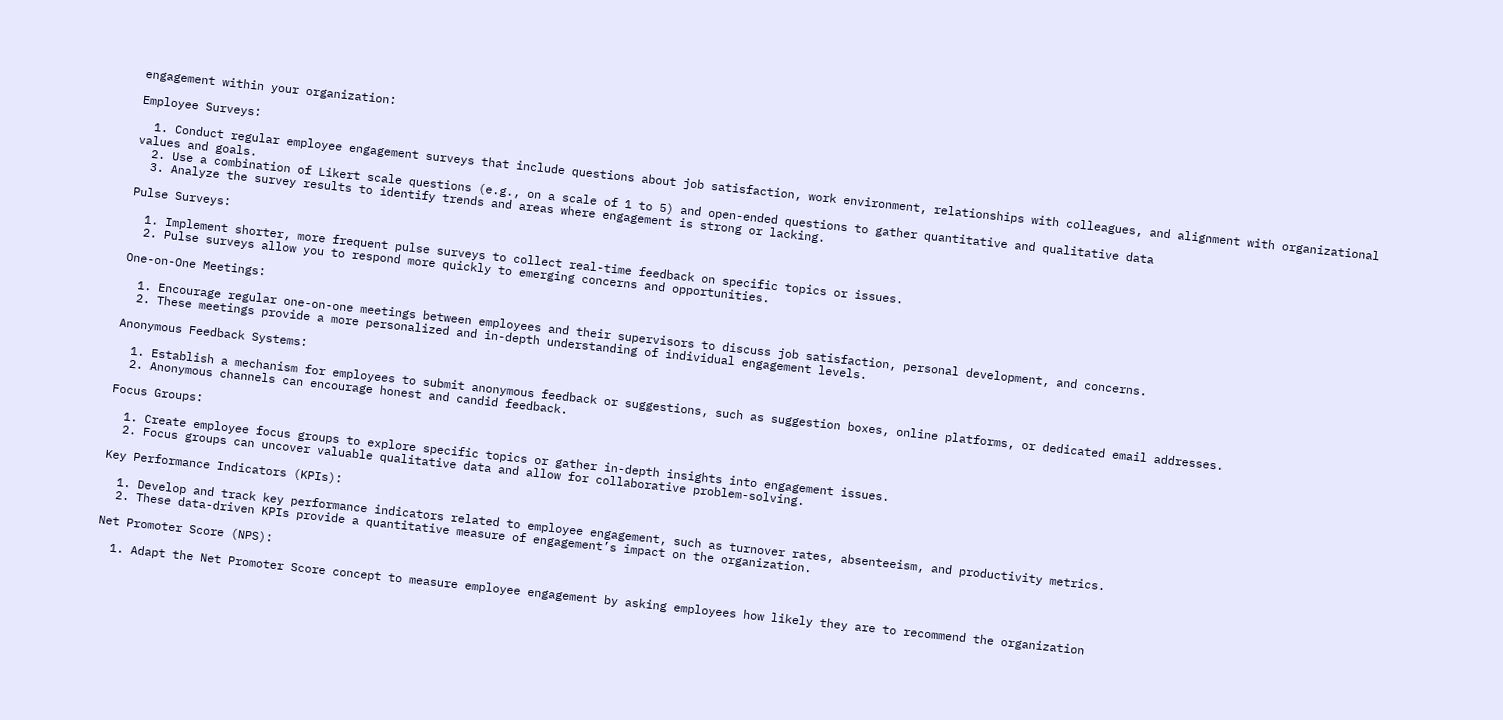engagement within your organization:

Employee Surveys:

  1. Conduct regular employee engagement surveys that include questions about job satisfaction, work environment, relationships with colleagues, and alignment with organizational values and goals.
  2. Use a combination of Likert scale questions (e.g., on a scale of 1 to 5) and open-ended questions to gather quantitative and qualitative data
  3. Analyze the survey results to identify trends and areas where engagement is strong or lacking.

Pulse Surveys:

  1. Implement shorter, more frequent pulse surveys to collect real-time feedback on specific topics or issues.
  2. Pulse surveys allow you to respond more quickly to emerging concerns and opportunities.

One-on-One Meetings:

  1. Encourage regular one-on-one meetings between employees and their supervisors to discuss job satisfaction, personal development, and concerns.
  2. These meetings provide a more personalized and in-depth understanding of individual engagement levels.

Anonymous Feedback Systems:

  1. Establish a mechanism for employees to submit anonymous feedback or suggestions, such as suggestion boxes, online platforms, or dedicated email addresses.
  2. Anonymous channels can encourage honest and candid feedback.

Focus Groups:

  1. Create employee focus groups to explore specific topics or gather in-depth insights into engagement issues.
  2. Focus groups can uncover valuable qualitative data and allow for collaborative problem-solving.

Key Performance Indicators (KPIs):

  1. Develop and track key performance indicators related to employee engagement, such as turnover rates, absenteeism, and productivity metrics.
  2. These data-driven KPIs provide a quantitative measure of engagement’s impact on the organization.

Net Promoter Score (NPS):

  1. Adapt the Net Promoter Score concept to measure employee engagement by asking employees how likely they are to recommend the organization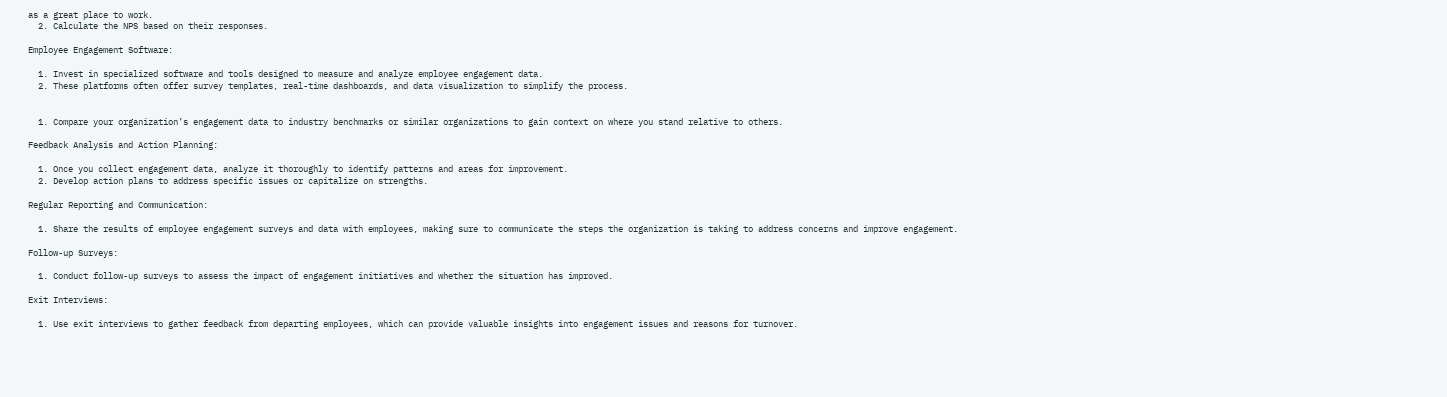as a great place to work.
  2. Calculate the NPS based on their responses.

Employee Engagement Software:

  1. Invest in specialized software and tools designed to measure and analyze employee engagement data.
  2. These platforms often offer survey templates, real-time dashboards, and data visualization to simplify the process.


  1. Compare your organization’s engagement data to industry benchmarks or similar organizations to gain context on where you stand relative to others.

Feedback Analysis and Action Planning:

  1. Once you collect engagement data, analyze it thoroughly to identify patterns and areas for improvement.
  2. Develop action plans to address specific issues or capitalize on strengths.

Regular Reporting and Communication:

  1. Share the results of employee engagement surveys and data with employees, making sure to communicate the steps the organization is taking to address concerns and improve engagement.

Follow-up Surveys:

  1. Conduct follow-up surveys to assess the impact of engagement initiatives and whether the situation has improved.

Exit Interviews:

  1. Use exit interviews to gather feedback from departing employees, which can provide valuable insights into engagement issues and reasons for turnover.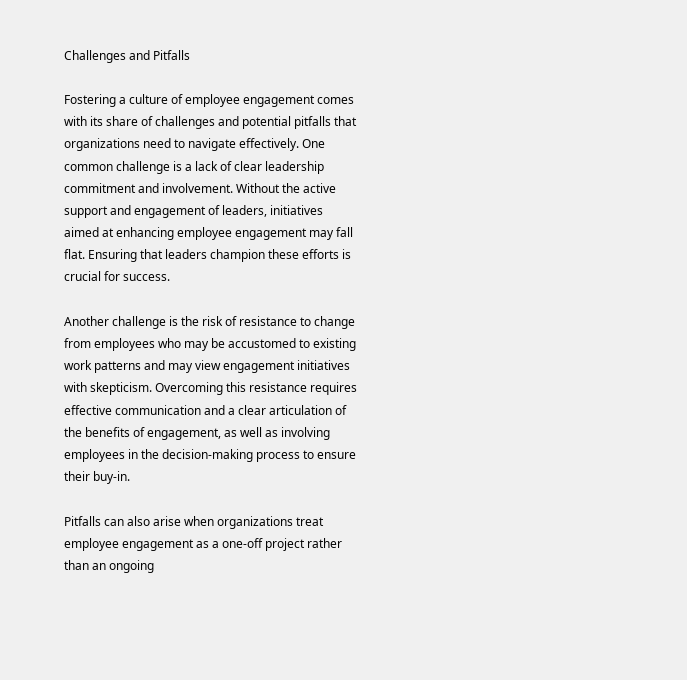Challenges and Pitfalls

Fostering a culture of employee engagement comes with its share of challenges and potential pitfalls that organizations need to navigate effectively. One common challenge is a lack of clear leadership commitment and involvement. Without the active support and engagement of leaders, initiatives aimed at enhancing employee engagement may fall flat. Ensuring that leaders champion these efforts is crucial for success.

Another challenge is the risk of resistance to change from employees who may be accustomed to existing work patterns and may view engagement initiatives with skepticism. Overcoming this resistance requires effective communication and a clear articulation of the benefits of engagement, as well as involving employees in the decision-making process to ensure their buy-in.

Pitfalls can also arise when organizations treat employee engagement as a one-off project rather than an ongoing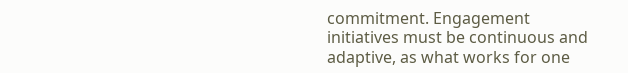commitment. Engagement initiatives must be continuous and adaptive, as what works for one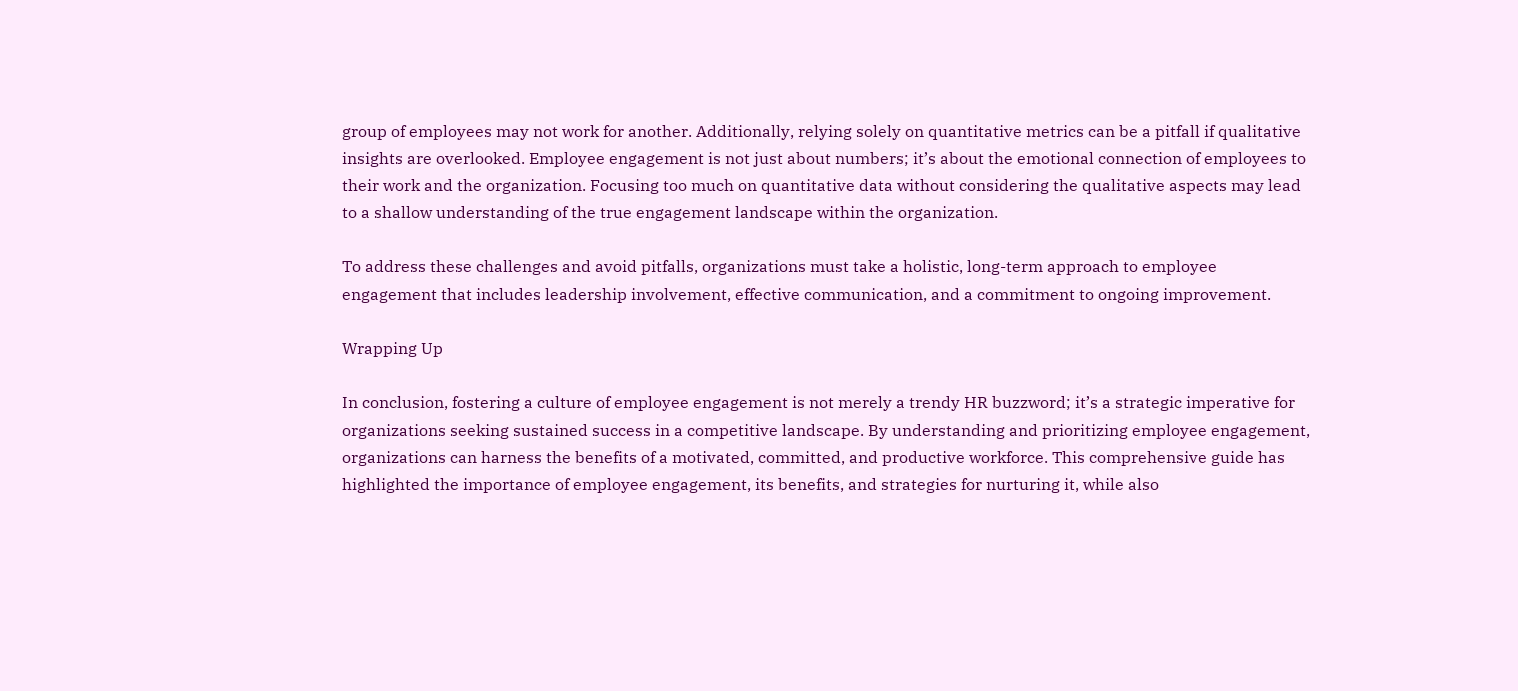group of employees may not work for another. Additionally, relying solely on quantitative metrics can be a pitfall if qualitative insights are overlooked. Employee engagement is not just about numbers; it’s about the emotional connection of employees to their work and the organization. Focusing too much on quantitative data without considering the qualitative aspects may lead to a shallow understanding of the true engagement landscape within the organization.

To address these challenges and avoid pitfalls, organizations must take a holistic, long-term approach to employee engagement that includes leadership involvement, effective communication, and a commitment to ongoing improvement.

Wrapping Up

In conclusion, fostering a culture of employee engagement is not merely a trendy HR buzzword; it’s a strategic imperative for organizations seeking sustained success in a competitive landscape. By understanding and prioritizing employee engagement, organizations can harness the benefits of a motivated, committed, and productive workforce. This comprehensive guide has highlighted the importance of employee engagement, its benefits, and strategies for nurturing it, while also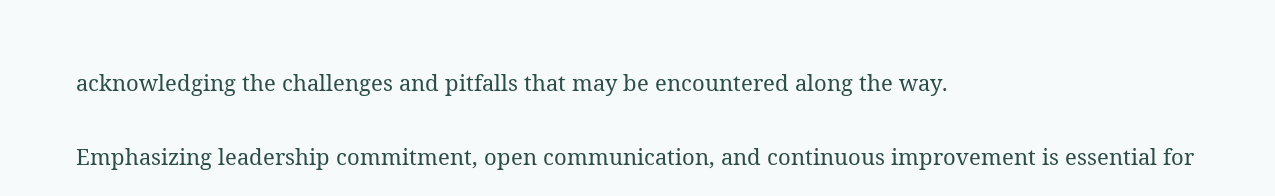acknowledging the challenges and pitfalls that may be encountered along the way.

Emphasizing leadership commitment, open communication, and continuous improvement is essential for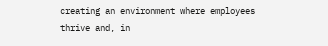creating an environment where employees thrive and, in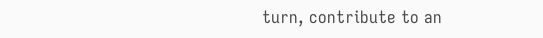turn, contribute to an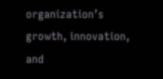organization’s growth, innovation, and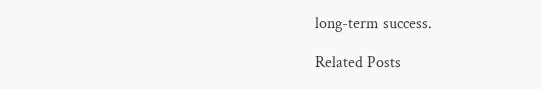long-term success.

Related Posts